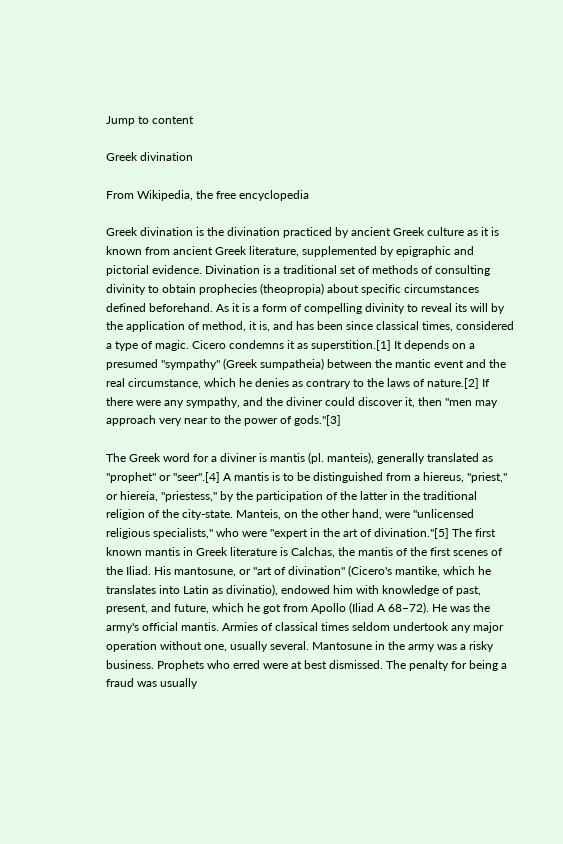Jump to content

Greek divination

From Wikipedia, the free encyclopedia

Greek divination is the divination practiced by ancient Greek culture as it is known from ancient Greek literature, supplemented by epigraphic and pictorial evidence. Divination is a traditional set of methods of consulting divinity to obtain prophecies (theopropia) about specific circumstances defined beforehand. As it is a form of compelling divinity to reveal its will by the application of method, it is, and has been since classical times, considered a type of magic. Cicero condemns it as superstition.[1] It depends on a presumed "sympathy" (Greek sumpatheia) between the mantic event and the real circumstance, which he denies as contrary to the laws of nature.[2] If there were any sympathy, and the diviner could discover it, then "men may approach very near to the power of gods."[3]

The Greek word for a diviner is mantis (pl. manteis), generally translated as "prophet" or "seer".[4] A mantis is to be distinguished from a hiereus, "priest," or hiereia, "priestess," by the participation of the latter in the traditional religion of the city-state. Manteis, on the other hand, were "unlicensed religious specialists," who were "expert in the art of divination."[5] The first known mantis in Greek literature is Calchas, the mantis of the first scenes of the Iliad. His mantosune, or "art of divination" (Cicero's mantike, which he translates into Latin as divinatio), endowed him with knowledge of past, present, and future, which he got from Apollo (Iliad A 68–72). He was the army's official mantis. Armies of classical times seldom undertook any major operation without one, usually several. Mantosune in the army was a risky business. Prophets who erred were at best dismissed. The penalty for being a fraud was usually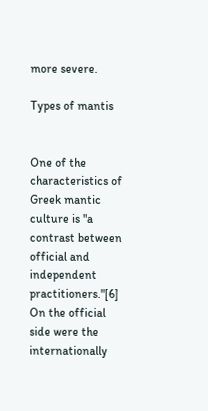more severe.

Types of mantis


One of the characteristics of Greek mantic culture is "a contrast between official and independent practitioners."[6] On the official side were the internationally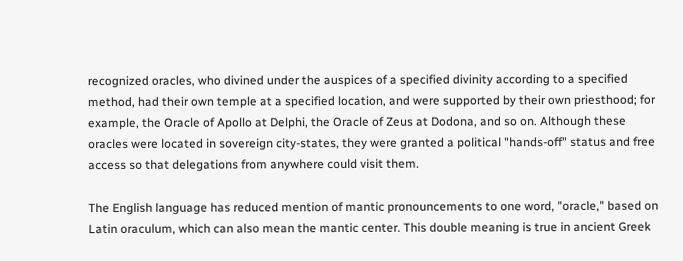recognized oracles, who divined under the auspices of a specified divinity according to a specified method, had their own temple at a specified location, and were supported by their own priesthood; for example, the Oracle of Apollo at Delphi, the Oracle of Zeus at Dodona, and so on. Although these oracles were located in sovereign city-states, they were granted a political "hands-off" status and free access so that delegations from anywhere could visit them.

The English language has reduced mention of mantic pronouncements to one word, "oracle," based on Latin oraculum, which can also mean the mantic center. This double meaning is true in ancient Greek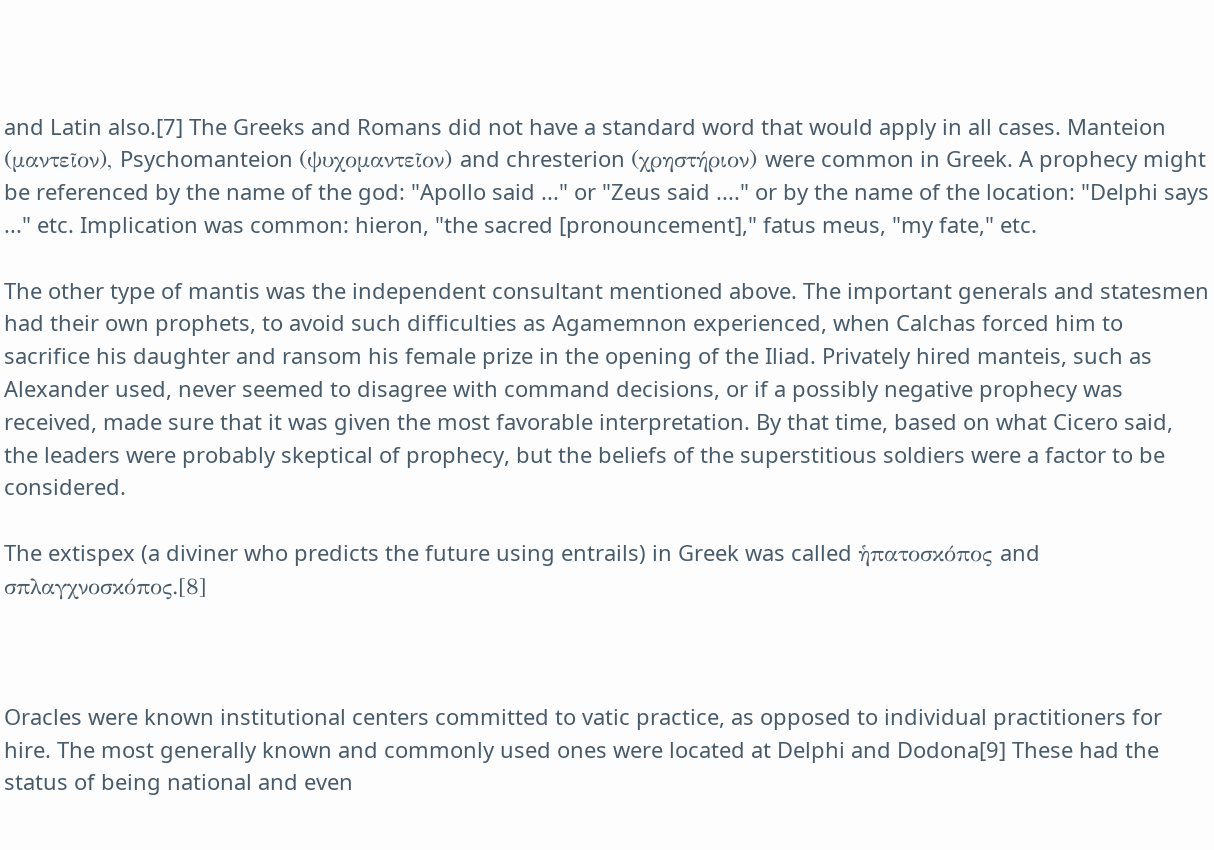and Latin also.[7] The Greeks and Romans did not have a standard word that would apply in all cases. Manteion (μαντεῖον), Psychomanteion (ψυχομαντεῖον) and chresterion (χρηστήριον) were common in Greek. A prophecy might be referenced by the name of the god: "Apollo said ..." or "Zeus said ...." or by the name of the location: "Delphi says ..." etc. Implication was common: hieron, "the sacred [pronouncement]," fatus meus, "my fate," etc.

The other type of mantis was the independent consultant mentioned above. The important generals and statesmen had their own prophets, to avoid such difficulties as Agamemnon experienced, when Calchas forced him to sacrifice his daughter and ransom his female prize in the opening of the Iliad. Privately hired manteis, such as Alexander used, never seemed to disagree with command decisions, or if a possibly negative prophecy was received, made sure that it was given the most favorable interpretation. By that time, based on what Cicero said, the leaders were probably skeptical of prophecy, but the beliefs of the superstitious soldiers were a factor to be considered.

The extispex (a diviner who predicts the future using entrails) in Greek was called ἡπατοσκόπος and σπλαγχνοσκόπος.[8]



Oracles were known institutional centers committed to vatic practice, as opposed to individual practitioners for hire. The most generally known and commonly used ones were located at Delphi and Dodona[9] These had the status of being national and even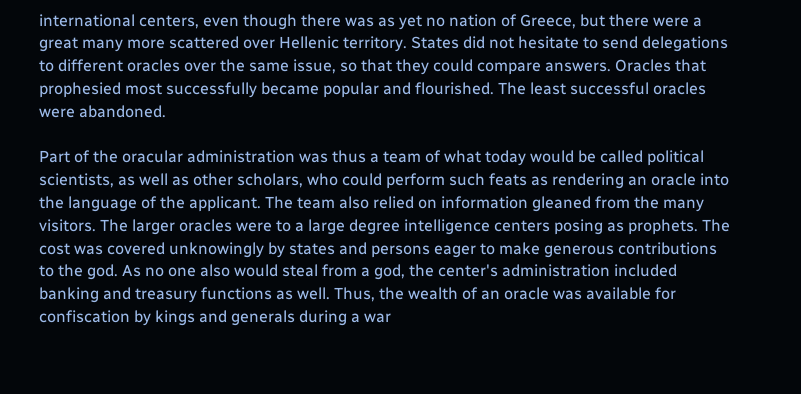international centers, even though there was as yet no nation of Greece, but there were a great many more scattered over Hellenic territory. States did not hesitate to send delegations to different oracles over the same issue, so that they could compare answers. Oracles that prophesied most successfully became popular and flourished. The least successful oracles were abandoned.

Part of the oracular administration was thus a team of what today would be called political scientists, as well as other scholars, who could perform such feats as rendering an oracle into the language of the applicant. The team also relied on information gleaned from the many visitors. The larger oracles were to a large degree intelligence centers posing as prophets. The cost was covered unknowingly by states and persons eager to make generous contributions to the god. As no one also would steal from a god, the center's administration included banking and treasury functions as well. Thus, the wealth of an oracle was available for confiscation by kings and generals during a war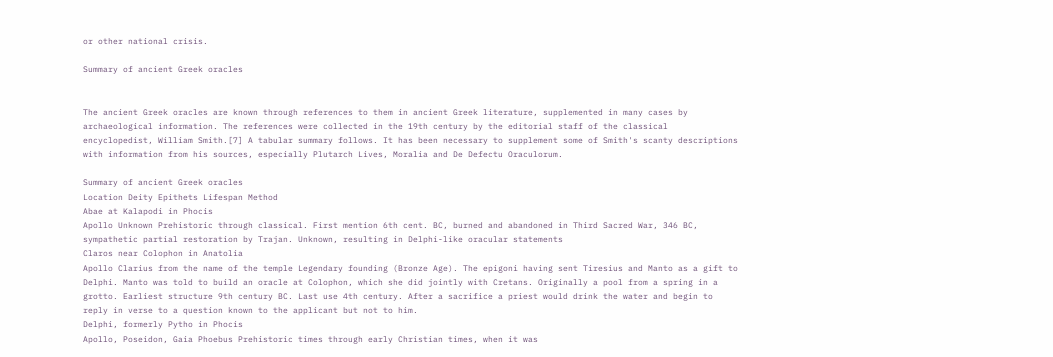or other national crisis.

Summary of ancient Greek oracles


The ancient Greek oracles are known through references to them in ancient Greek literature, supplemented in many cases by archaeological information. The references were collected in the 19th century by the editorial staff of the classical encyclopedist, William Smith.[7] A tabular summary follows. It has been necessary to supplement some of Smith's scanty descriptions with information from his sources, especially Plutarch Lives, Moralia and De Defectu Oraculorum.

Summary of ancient Greek oracles
Location Deity Epithets Lifespan Method
Abae at Kalapodi in Phocis
Apollo Unknown Prehistoric through classical. First mention 6th cent. BC, burned and abandoned in Third Sacred War, 346 BC, sympathetic partial restoration by Trajan. Unknown, resulting in Delphi-like oracular statements
Claros near Colophon in Anatolia
Apollo Clarius from the name of the temple Legendary founding (Bronze Age). The epigoni having sent Tiresius and Manto as a gift to Delphi. Manto was told to build an oracle at Colophon, which she did jointly with Cretans. Originally a pool from a spring in a grotto. Earliest structure 9th century BC. Last use 4th century. After a sacrifice a priest would drink the water and begin to reply in verse to a question known to the applicant but not to him.
Delphi, formerly Pytho in Phocis
Apollo, Poseidon, Gaia Phoebus Prehistoric times through early Christian times, when it was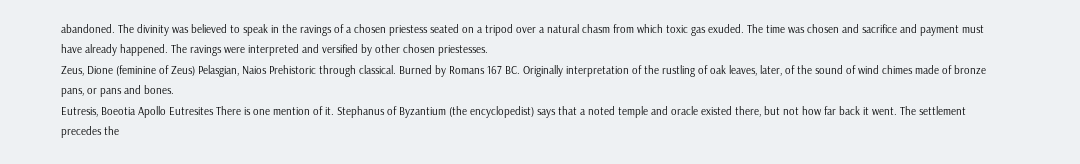abandoned. The divinity was believed to speak in the ravings of a chosen priestess seated on a tripod over a natural chasm from which toxic gas exuded. The time was chosen and sacrifice and payment must have already happened. The ravings were interpreted and versified by other chosen priestesses.
Zeus, Dione (feminine of Zeus) Pelasgian, Naios Prehistoric through classical. Burned by Romans 167 BC. Originally interpretation of the rustling of oak leaves, later, of the sound of wind chimes made of bronze pans, or pans and bones.
Eutresis, Boeotia Apollo Eutresites There is one mention of it. Stephanus of Byzantium (the encyclopedist) says that a noted temple and oracle existed there, but not how far back it went. The settlement precedes the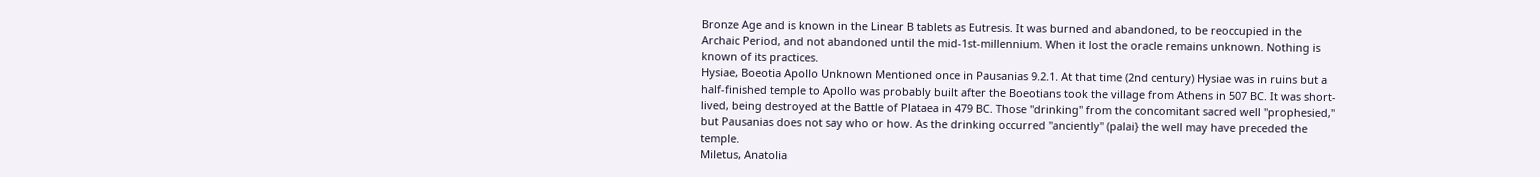Bronze Age and is known in the Linear B tablets as Eutresis. It was burned and abandoned, to be reoccupied in the Archaic Period, and not abandoned until the mid-1st-millennium. When it lost the oracle remains unknown. Nothing is known of its practices.
Hysiae, Boeotia Apollo Unknown Mentioned once in Pausanias 9.2.1. At that time (2nd century) Hysiae was in ruins but a half-finished temple to Apollo was probably built after the Boeotians took the village from Athens in 507 BC. It was short-lived, being destroyed at the Battle of Plataea in 479 BC. Those "drinking" from the concomitant sacred well "prophesied," but Pausanias does not say who or how. As the drinking occurred "anciently" (palai} the well may have preceded the temple.
Miletus, Anatolia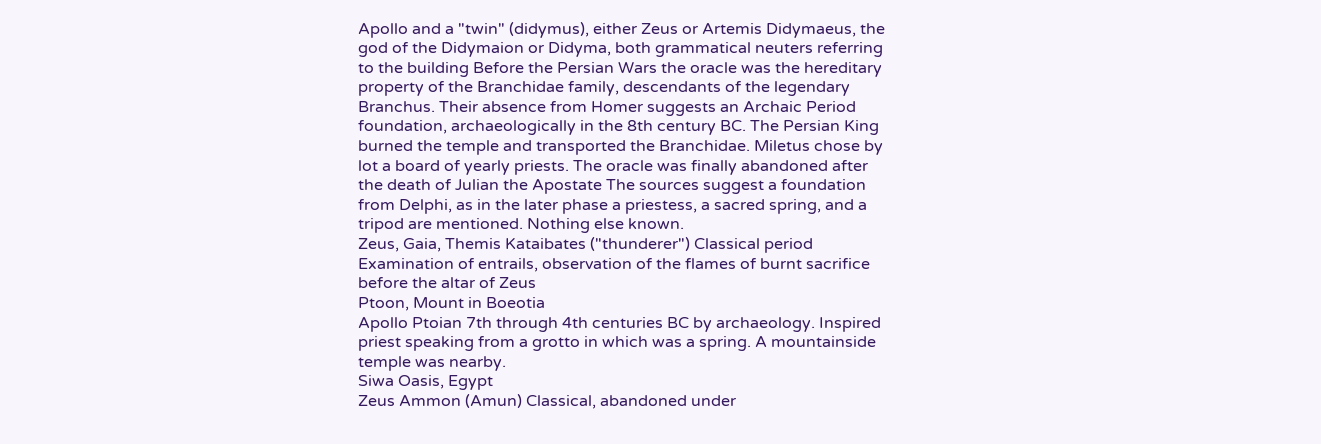Apollo and a "twin" (didymus), either Zeus or Artemis Didymaeus, the god of the Didymaion or Didyma, both grammatical neuters referring to the building Before the Persian Wars the oracle was the hereditary property of the Branchidae family, descendants of the legendary Branchus. Their absence from Homer suggests an Archaic Period foundation, archaeologically in the 8th century BC. The Persian King burned the temple and transported the Branchidae. Miletus chose by lot a board of yearly priests. The oracle was finally abandoned after the death of Julian the Apostate The sources suggest a foundation from Delphi, as in the later phase a priestess, a sacred spring, and a tripod are mentioned. Nothing else known.
Zeus, Gaia, Themis Kataibates ("thunderer") Classical period Examination of entrails, observation of the flames of burnt sacrifice before the altar of Zeus
Ptoon, Mount in Boeotia
Apollo Ptoian 7th through 4th centuries BC by archaeology. Inspired priest speaking from a grotto in which was a spring. A mountainside temple was nearby.
Siwa Oasis, Egypt
Zeus Ammon (Amun) Classical, abandoned under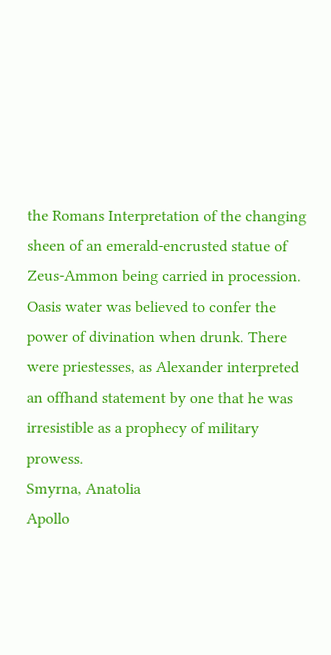the Romans Interpretation of the changing sheen of an emerald-encrusted statue of Zeus-Ammon being carried in procession. Oasis water was believed to confer the power of divination when drunk. There were priestesses, as Alexander interpreted an offhand statement by one that he was irresistible as a prophecy of military prowess.
Smyrna, Anatolia
Apollo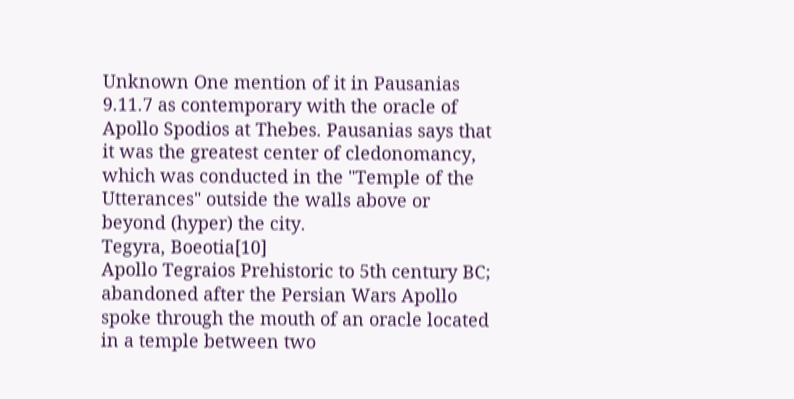Unknown One mention of it in Pausanias 9.11.7 as contemporary with the oracle of Apollo Spodios at Thebes. Pausanias says that it was the greatest center of cledonomancy, which was conducted in the "Temple of the Utterances" outside the walls above or beyond (hyper) the city.
Tegyra, Boeotia[10]
Apollo Tegraios Prehistoric to 5th century BC; abandoned after the Persian Wars Apollo spoke through the mouth of an oracle located in a temple between two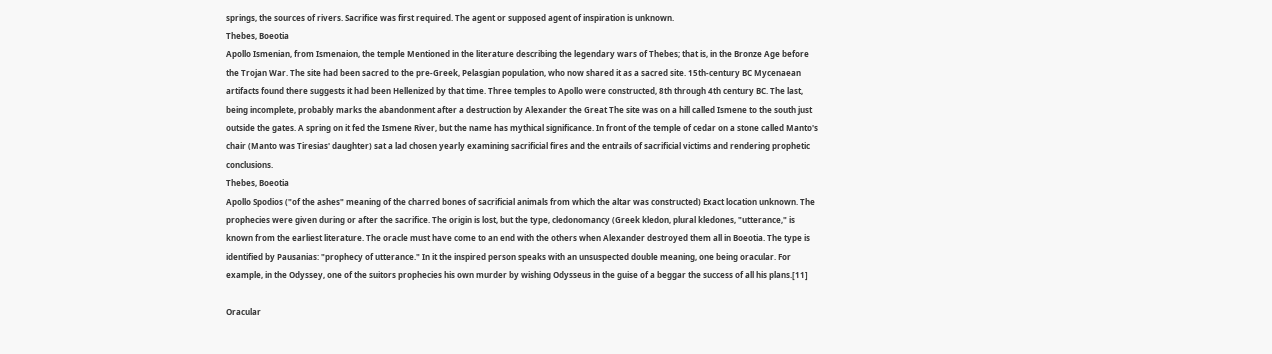springs, the sources of rivers. Sacrifice was first required. The agent or supposed agent of inspiration is unknown.
Thebes, Boeotia
Apollo Ismenian, from Ismenaion, the temple Mentioned in the literature describing the legendary wars of Thebes; that is, in the Bronze Age before the Trojan War. The site had been sacred to the pre-Greek, Pelasgian population, who now shared it as a sacred site. 15th-century BC Mycenaean artifacts found there suggests it had been Hellenized by that time. Three temples to Apollo were constructed, 8th through 4th century BC. The last, being incomplete, probably marks the abandonment after a destruction by Alexander the Great The site was on a hill called Ismene to the south just outside the gates. A spring on it fed the Ismene River, but the name has mythical significance. In front of the temple of cedar on a stone called Manto's chair (Manto was Tiresias' daughter) sat a lad chosen yearly examining sacrificial fires and the entrails of sacrificial victims and rendering prophetic conclusions.
Thebes, Boeotia
Apollo Spodios ("of the ashes" meaning of the charred bones of sacrificial animals from which the altar was constructed) Exact location unknown. The prophecies were given during or after the sacrifice. The origin is lost, but the type, cledonomancy (Greek kledon, plural kledones, "utterance," is known from the earliest literature. The oracle must have come to an end with the others when Alexander destroyed them all in Boeotia. The type is identified by Pausanias: "prophecy of utterance." In it the inspired person speaks with an unsuspected double meaning, one being oracular. For example, in the Odyssey, one of the suitors prophecies his own murder by wishing Odysseus in the guise of a beggar the success of all his plans.[11]

Oracular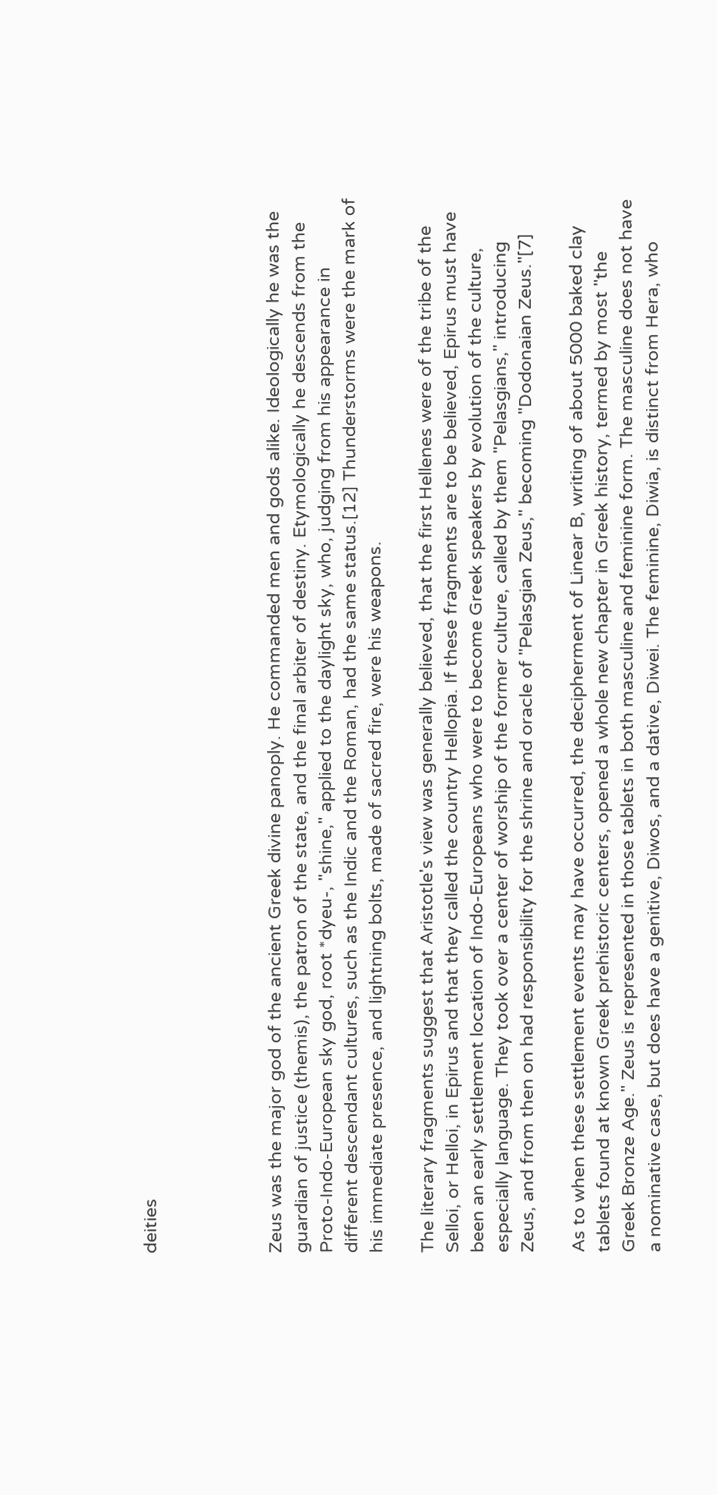deities




Zeus was the major god of the ancient Greek divine panoply. He commanded men and gods alike. Ideologically he was the guardian of justice (themis), the patron of the state, and the final arbiter of destiny. Etymologically he descends from the Proto-Indo-European sky god, root *dyeu-, "shine," applied to the daylight sky, who, judging from his appearance in different descendant cultures, such as the Indic and the Roman, had the same status.[12] Thunderstorms were the mark of his immediate presence, and lightning bolts, made of sacred fire, were his weapons.

The literary fragments suggest that Aristotle's view was generally believed, that the first Hellenes were of the tribe of the Selloi, or Helloi, in Epirus and that they called the country Hellopia. If these fragments are to be believed, Epirus must have been an early settlement location of Indo-Europeans who were to become Greek speakers by evolution of the culture, especially language. They took over a center of worship of the former culture, called by them "Pelasgians," introducing Zeus, and from then on had responsibility for the shrine and oracle of "Pelasgian Zeus," becoming "Dodonaian Zeus."[7]

As to when these settlement events may have occurred, the decipherment of Linear B, writing of about 5000 baked clay tablets found at known Greek prehistoric centers, opened a whole new chapter in Greek history, termed by most "the Greek Bronze Age." Zeus is represented in those tablets in both masculine and feminine form. The masculine does not have a nominative case, but does have a genitive, Diwos, and a dative, Diwei. The feminine, Diwia, is distinct from Hera, who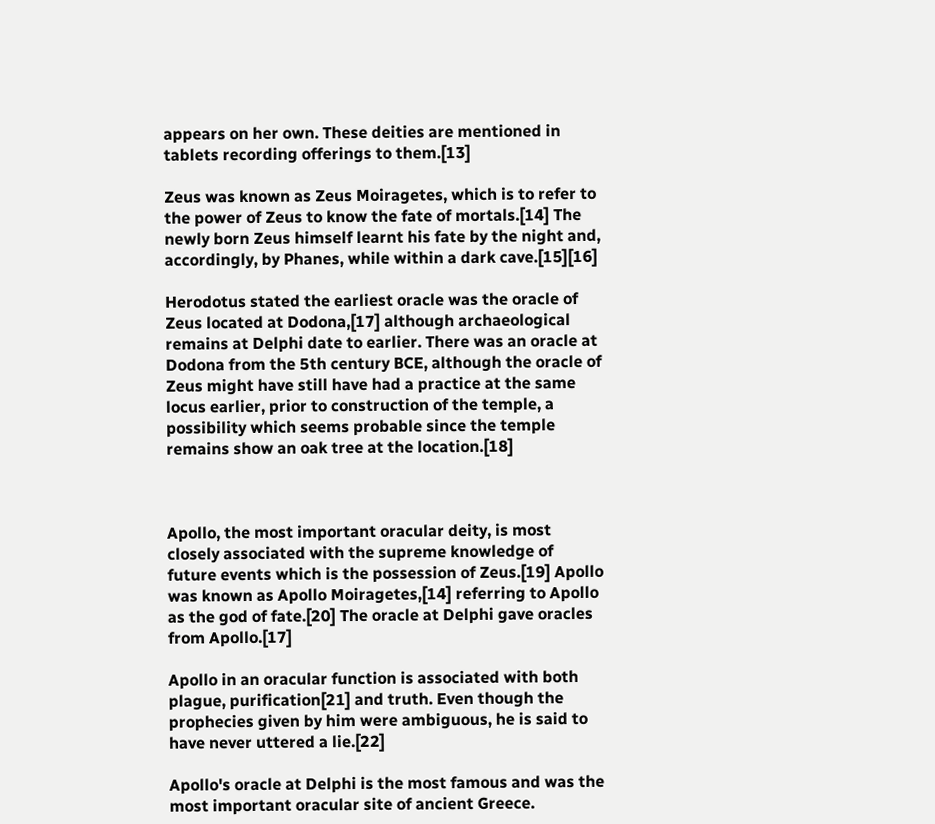appears on her own. These deities are mentioned in tablets recording offerings to them.[13]

Zeus was known as Zeus Moiragetes, which is to refer to the power of Zeus to know the fate of mortals.[14] The newly born Zeus himself learnt his fate by the night and, accordingly, by Phanes, while within a dark cave.[15][16]

Herodotus stated the earliest oracle was the oracle of Zeus located at Dodona,[17] although archaeological remains at Delphi date to earlier. There was an oracle at Dodona from the 5th century BCE, although the oracle of Zeus might have still have had a practice at the same locus earlier, prior to construction of the temple, a possibility which seems probable since the temple remains show an oak tree at the location.[18]



Apollo, the most important oracular deity, is most closely associated with the supreme knowledge of future events which is the possession of Zeus.[19] Apollo was known as Apollo Moiragetes,[14] referring to Apollo as the god of fate.[20] The oracle at Delphi gave oracles from Apollo.[17]

Apollo in an oracular function is associated with both plague, purification[21] and truth. Even though the prophecies given by him were ambiguous, he is said to have never uttered a lie.[22]

Apollo's oracle at Delphi is the most famous and was the most important oracular site of ancient Greece.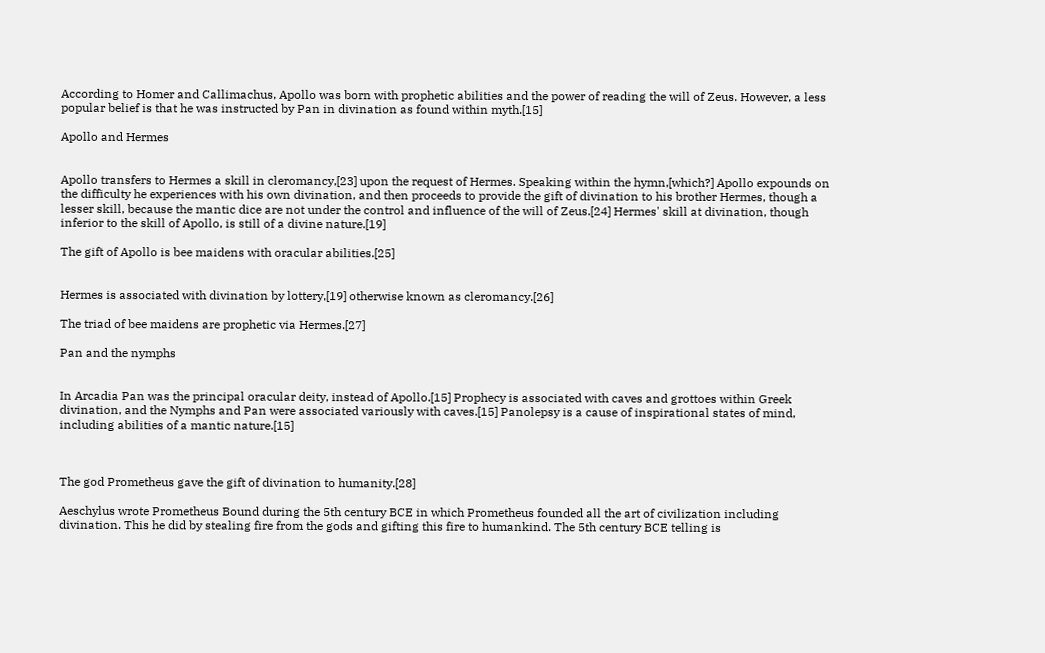According to Homer and Callimachus, Apollo was born with prophetic abilities and the power of reading the will of Zeus. However, a less popular belief is that he was instructed by Pan in divination as found within myth.[15]

Apollo and Hermes


Apollo transfers to Hermes a skill in cleromancy,[23] upon the request of Hermes. Speaking within the hymn,[which?] Apollo expounds on the difficulty he experiences with his own divination, and then proceeds to provide the gift of divination to his brother Hermes, though a lesser skill, because the mantic dice are not under the control and influence of the will of Zeus.[24] Hermes' skill at divination, though inferior to the skill of Apollo, is still of a divine nature.[19]

The gift of Apollo is bee maidens with oracular abilities.[25]


Hermes is associated with divination by lottery,[19] otherwise known as cleromancy.[26]

The triad of bee maidens are prophetic via Hermes.[27]

Pan and the nymphs


In Arcadia Pan was the principal oracular deity, instead of Apollo.[15] Prophecy is associated with caves and grottoes within Greek divination, and the Nymphs and Pan were associated variously with caves.[15] Panolepsy is a cause of inspirational states of mind, including abilities of a mantic nature.[15]



The god Prometheus gave the gift of divination to humanity.[28]

Aeschylus wrote Prometheus Bound during the 5th century BCE in which Prometheus founded all the art of civilization including divination. This he did by stealing fire from the gods and gifting this fire to humankind. The 5th century BCE telling is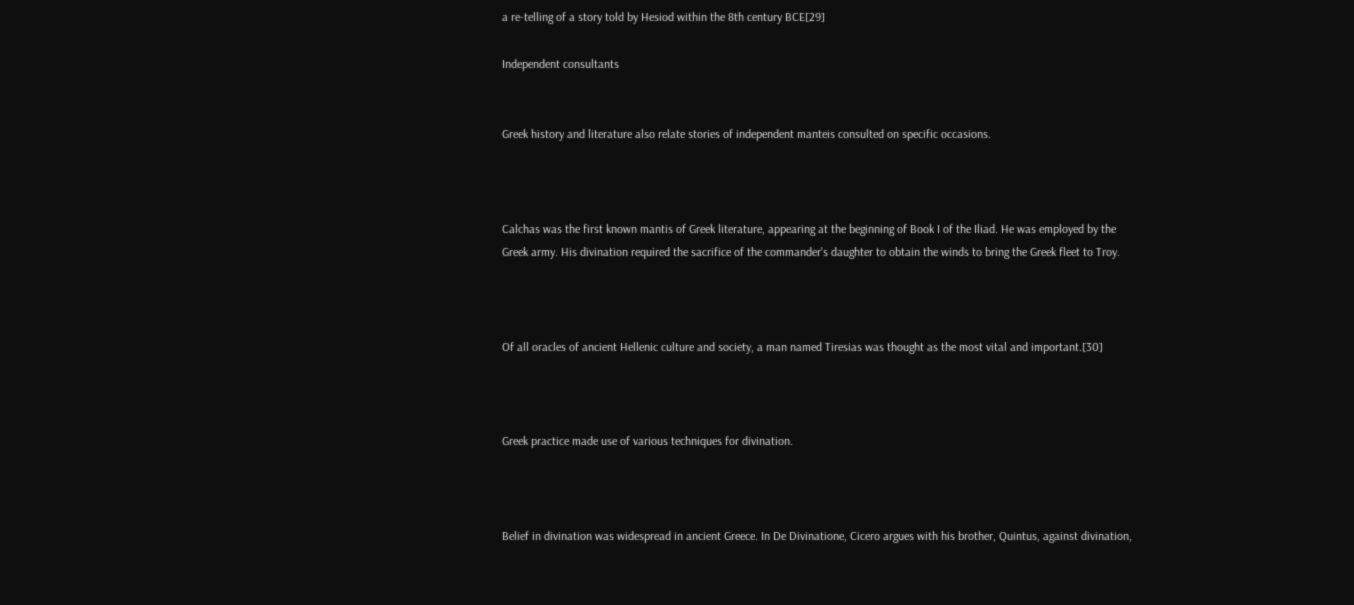a re-telling of a story told by Hesiod within the 8th century BCE[29]

Independent consultants


Greek history and literature also relate stories of independent manteis consulted on specific occasions.



Calchas was the first known mantis of Greek literature, appearing at the beginning of Book I of the Iliad. He was employed by the Greek army. His divination required the sacrifice of the commander's daughter to obtain the winds to bring the Greek fleet to Troy.



Of all oracles of ancient Hellenic culture and society, a man named Tiresias was thought as the most vital and important.[30]



Greek practice made use of various techniques for divination.



Belief in divination was widespread in ancient Greece. In De Divinatione, Cicero argues with his brother, Quintus, against divination,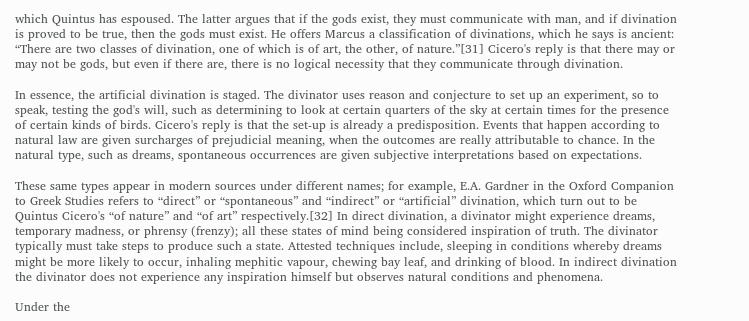which Quintus has espoused. The latter argues that if the gods exist, they must communicate with man, and if divination is proved to be true, then the gods must exist. He offers Marcus a classification of divinations, which he says is ancient: “There are two classes of divination, one of which is of art, the other, of nature.”[31] Cicero's reply is that there may or may not be gods, but even if there are, there is no logical necessity that they communicate through divination.

In essence, the artificial divination is staged. The divinator uses reason and conjecture to set up an experiment, so to speak, testing the god's will, such as determining to look at certain quarters of the sky at certain times for the presence of certain kinds of birds. Cicero's reply is that the set-up is already a predisposition. Events that happen according to natural law are given surcharges of prejudicial meaning, when the outcomes are really attributable to chance. In the natural type, such as dreams, spontaneous occurrences are given subjective interpretations based on expectations.

These same types appear in modern sources under different names; for example, E.A. Gardner in the Oxford Companion to Greek Studies refers to “direct” or “spontaneous” and “indirect” or “artificial” divination, which turn out to be Quintus Cicero's “of nature” and “of art” respectively.[32] In direct divination, a divinator might experience dreams, temporary madness, or phrensy (frenzy); all these states of mind being considered inspiration of truth. The divinator typically must take steps to produce such a state. Attested techniques include, sleeping in conditions whereby dreams might be more likely to occur, inhaling mephitic vapour, chewing bay leaf, and drinking of blood. In indirect divination the divinator does not experience any inspiration himself but observes natural conditions and phenomena.

Under the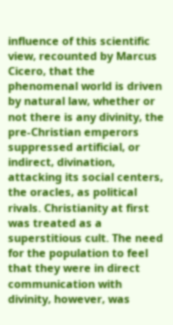influence of this scientific view, recounted by Marcus Cicero, that the phenomenal world is driven by natural law, whether or not there is any divinity, the pre-Christian emperors suppressed artificial, or indirect, divination, attacking its social centers, the oracles, as political rivals. Christianity at first was treated as a superstitious cult. The need for the population to feel that they were in direct communication with divinity, however, was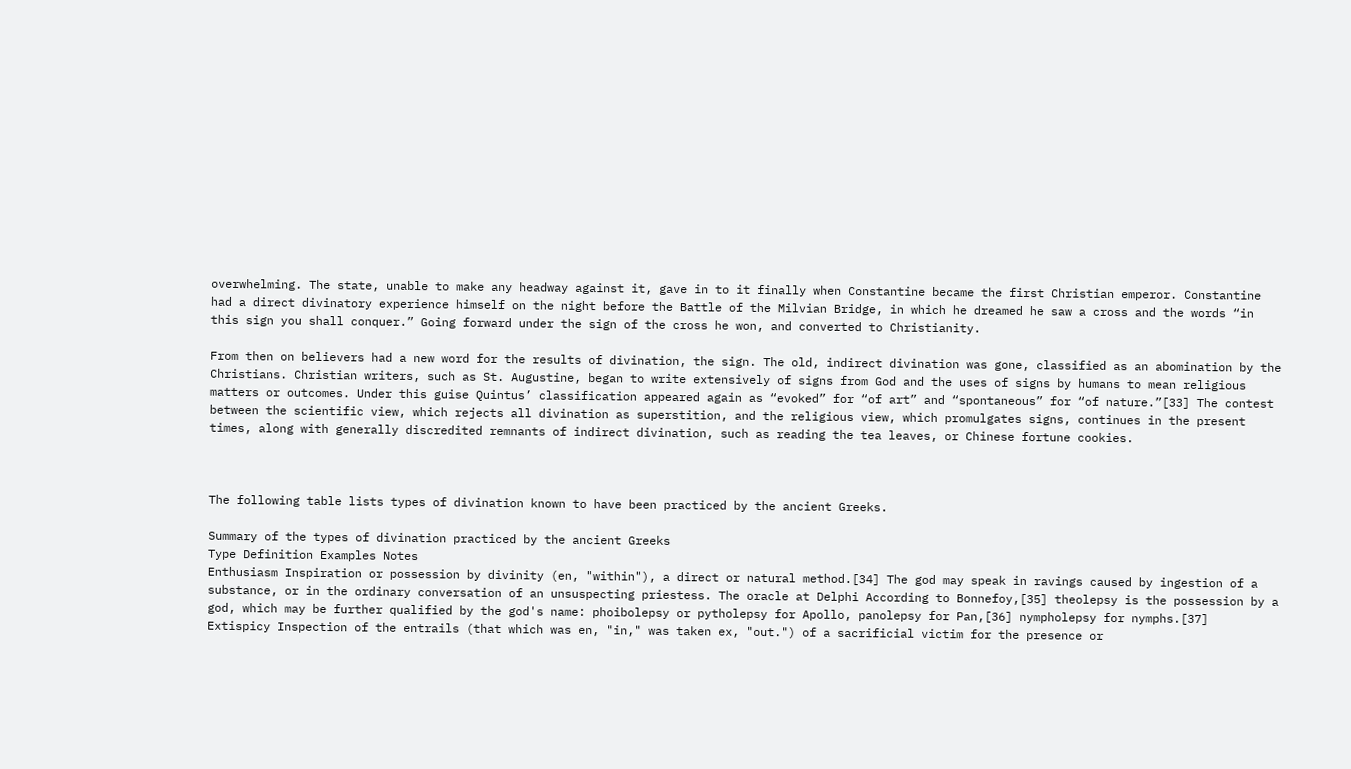overwhelming. The state, unable to make any headway against it, gave in to it finally when Constantine became the first Christian emperor. Constantine had a direct divinatory experience himself on the night before the Battle of the Milvian Bridge, in which he dreamed he saw a cross and the words “in this sign you shall conquer.” Going forward under the sign of the cross he won, and converted to Christianity.

From then on believers had a new word for the results of divination, the sign. The old, indirect divination was gone, classified as an abomination by the Christians. Christian writers, such as St. Augustine, began to write extensively of signs from God and the uses of signs by humans to mean religious matters or outcomes. Under this guise Quintus’ classification appeared again as “evoked” for “of art” and “spontaneous” for “of nature.”[33] The contest between the scientific view, which rejects all divination as superstition, and the religious view, which promulgates signs, continues in the present times, along with generally discredited remnants of indirect divination, such as reading the tea leaves, or Chinese fortune cookies.



The following table lists types of divination known to have been practiced by the ancient Greeks.

Summary of the types of divination practiced by the ancient Greeks
Type Definition Examples Notes
Enthusiasm Inspiration or possession by divinity (en, "within"), a direct or natural method.[34] The god may speak in ravings caused by ingestion of a substance, or in the ordinary conversation of an unsuspecting priestess. The oracle at Delphi According to Bonnefoy,[35] theolepsy is the possession by a god, which may be further qualified by the god's name: phoibolepsy or pytholepsy for Apollo, panolepsy for Pan,[36] nympholepsy for nymphs.[37]
Extispicy Inspection of the entrails (that which was en, "in," was taken ex, "out.") of a sacrificial victim for the presence or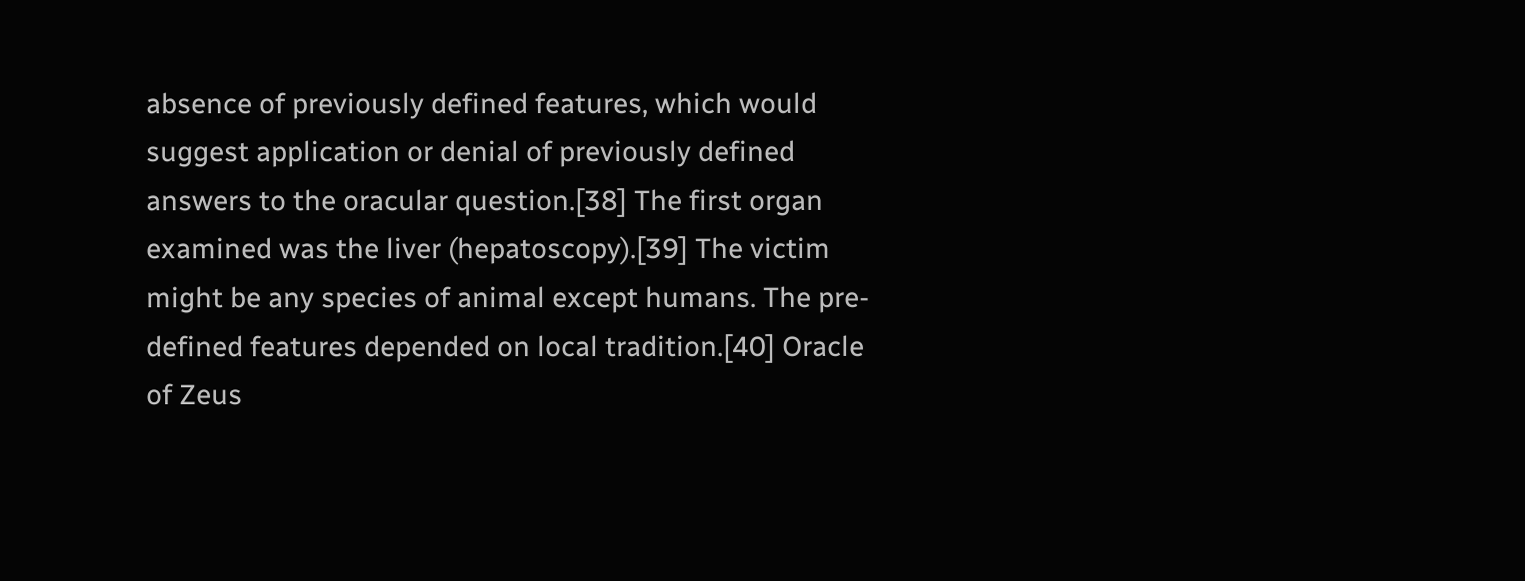absence of previously defined features, which would suggest application or denial of previously defined answers to the oracular question.[38] The first organ examined was the liver (hepatoscopy).[39] The victim might be any species of animal except humans. The pre-defined features depended on local tradition.[40] Oracle of Zeus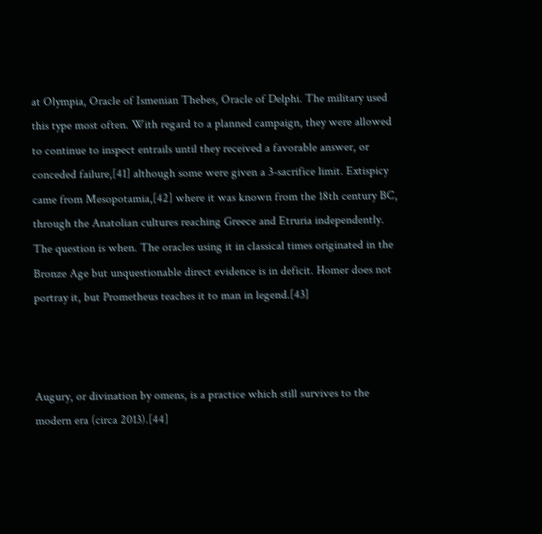at Olympia, Oracle of Ismenian Thebes, Oracle of Delphi. The military used this type most often. With regard to a planned campaign, they were allowed to continue to inspect entrails until they received a favorable answer, or conceded failure,[41] although some were given a 3-sacrifice limit. Extispicy came from Mesopotamia,[42] where it was known from the 18th century BC, through the Anatolian cultures reaching Greece and Etruria independently. The question is when. The oracles using it in classical times originated in the Bronze Age but unquestionable direct evidence is in deficit. Homer does not portray it, but Prometheus teaches it to man in legend.[43]



Augury, or divination by omens, is a practice which still survives to the modern era (circa 2013).[44]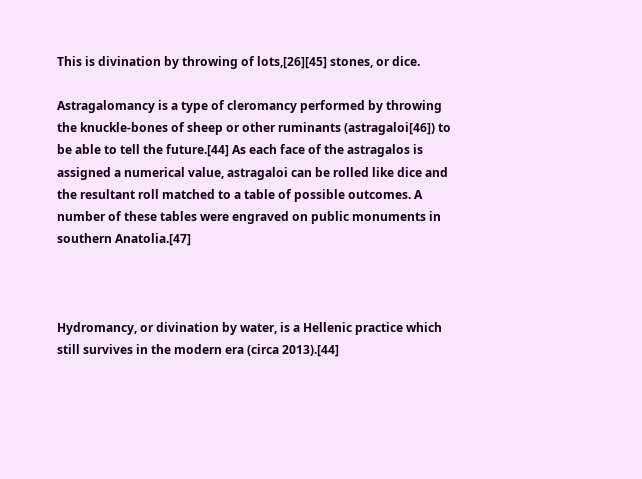This is divination by throwing of lots,[26][45] stones, or dice.

Astragalomancy is a type of cleromancy performed by throwing the knuckle-bones of sheep or other ruminants (astragaloi[46]) to be able to tell the future.[44] As each face of the astragalos is assigned a numerical value, astragaloi can be rolled like dice and the resultant roll matched to a table of possible outcomes. A number of these tables were engraved on public monuments in southern Anatolia.[47]



Hydromancy, or divination by water, is a Hellenic practice which still survives in the modern era (circa 2013).[44]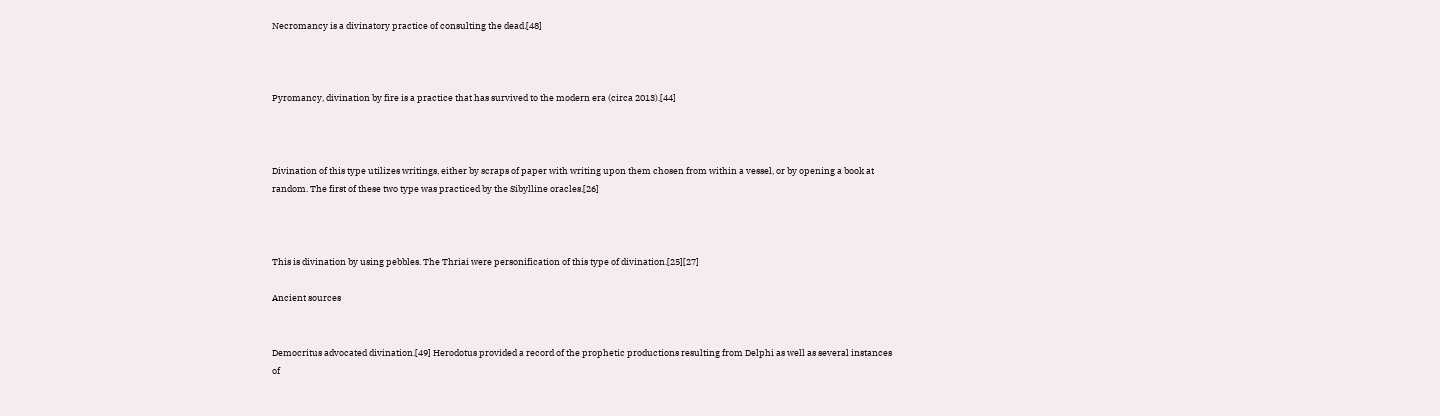Necromancy is a divinatory practice of consulting the dead.[48]



Pyromancy, divination by fire is a practice that has survived to the modern era (circa 2013).[44]



Divination of this type utilizes writings, either by scraps of paper with writing upon them chosen from within a vessel, or by opening a book at random. The first of these two type was practiced by the Sibylline oracles.[26]



This is divination by using pebbles. The Thriai were personification of this type of divination.[25][27]

Ancient sources


Democritus advocated divination.[49] Herodotus provided a record of the prophetic productions resulting from Delphi as well as several instances of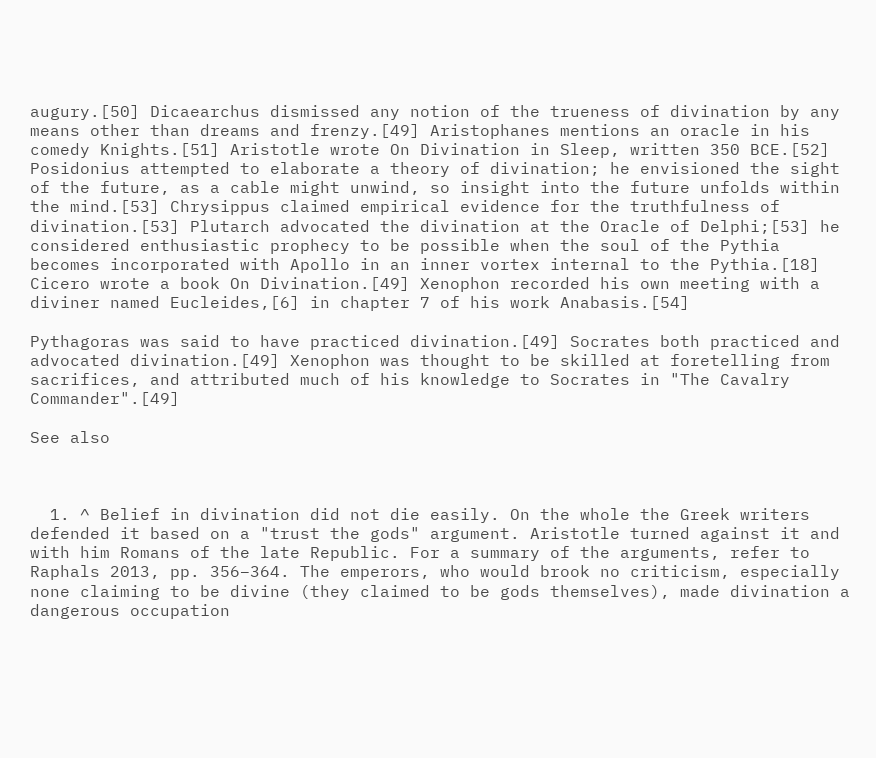augury.[50] Dicaearchus dismissed any notion of the trueness of divination by any means other than dreams and frenzy.[49] Aristophanes mentions an oracle in his comedy Knights.[51] Aristotle wrote On Divination in Sleep, written 350 BCE.[52] Posidonius attempted to elaborate a theory of divination; he envisioned the sight of the future, as a cable might unwind, so insight into the future unfolds within the mind.[53] Chrysippus claimed empirical evidence for the truthfulness of divination.[53] Plutarch advocated the divination at the Oracle of Delphi;[53] he considered enthusiastic prophecy to be possible when the soul of the Pythia becomes incorporated with Apollo in an inner vortex internal to the Pythia.[18] Cicero wrote a book On Divination.[49] Xenophon recorded his own meeting with a diviner named Eucleides,[6] in chapter 7 of his work Anabasis.[54]

Pythagoras was said to have practiced divination.[49] Socrates both practiced and advocated divination.[49] Xenophon was thought to be skilled at foretelling from sacrifices, and attributed much of his knowledge to Socrates in "The Cavalry Commander".[49]

See also



  1. ^ Belief in divination did not die easily. On the whole the Greek writers defended it based on a "trust the gods" argument. Aristotle turned against it and with him Romans of the late Republic. For a summary of the arguments, refer to Raphals 2013, pp. 356–364. The emperors, who would brook no criticism, especially none claiming to be divine (they claimed to be gods themselves), made divination a dangerous occupation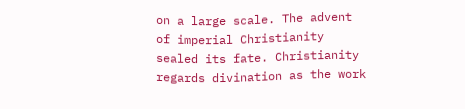on a large scale. The advent of imperial Christianity sealed its fate. Christianity regards divination as the work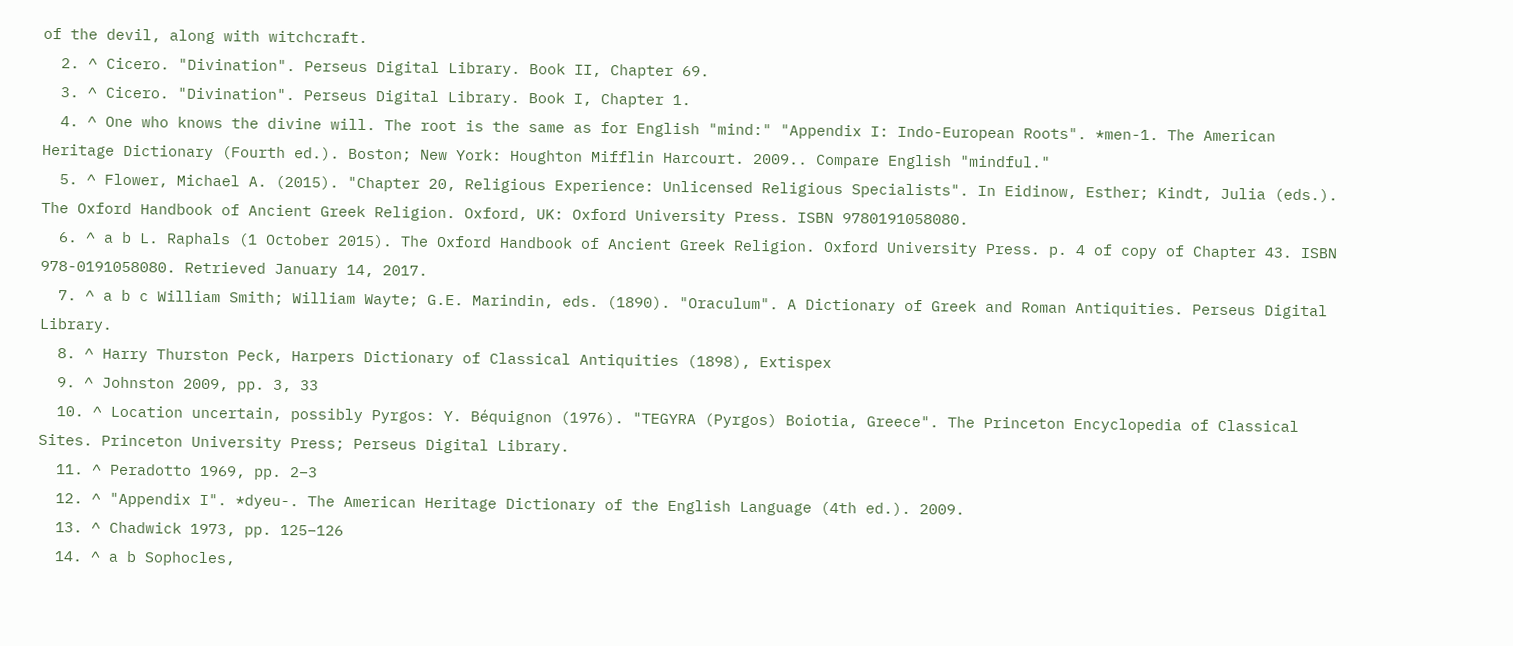of the devil, along with witchcraft.
  2. ^ Cicero. "Divination". Perseus Digital Library. Book II, Chapter 69.
  3. ^ Cicero. "Divination". Perseus Digital Library. Book I, Chapter 1.
  4. ^ One who knows the divine will. The root is the same as for English "mind:" "Appendix I: Indo-European Roots". *men-1. The American Heritage Dictionary (Fourth ed.). Boston; New York: Houghton Mifflin Harcourt. 2009.. Compare English "mindful."
  5. ^ Flower, Michael A. (2015). "Chapter 20, Religious Experience: Unlicensed Religious Specialists". In Eidinow, Esther; Kindt, Julia (eds.). The Oxford Handbook of Ancient Greek Religion. Oxford, UK: Oxford University Press. ISBN 9780191058080.
  6. ^ a b L. Raphals (1 October 2015). The Oxford Handbook of Ancient Greek Religion. Oxford University Press. p. 4 of copy of Chapter 43. ISBN 978-0191058080. Retrieved January 14, 2017.
  7. ^ a b c William Smith; William Wayte; G.E. Marindin, eds. (1890). "Oraculum". A Dictionary of Greek and Roman Antiquities. Perseus Digital Library.
  8. ^ Harry Thurston Peck, Harpers Dictionary of Classical Antiquities (1898), Extispex
  9. ^ Johnston 2009, pp. 3, 33
  10. ^ Location uncertain, possibly Pyrgos: Y. Béquignon (1976). "TEGYRA (Pyrgos) Boiotia, Greece". The Princeton Encyclopedia of Classical Sites. Princeton University Press; Perseus Digital Library.
  11. ^ Peradotto 1969, pp. 2–3
  12. ^ "Appendix I". *dyeu-. The American Heritage Dictionary of the English Language (4th ed.). 2009.
  13. ^ Chadwick 1973, pp. 125–126
  14. ^ a b Sophocles,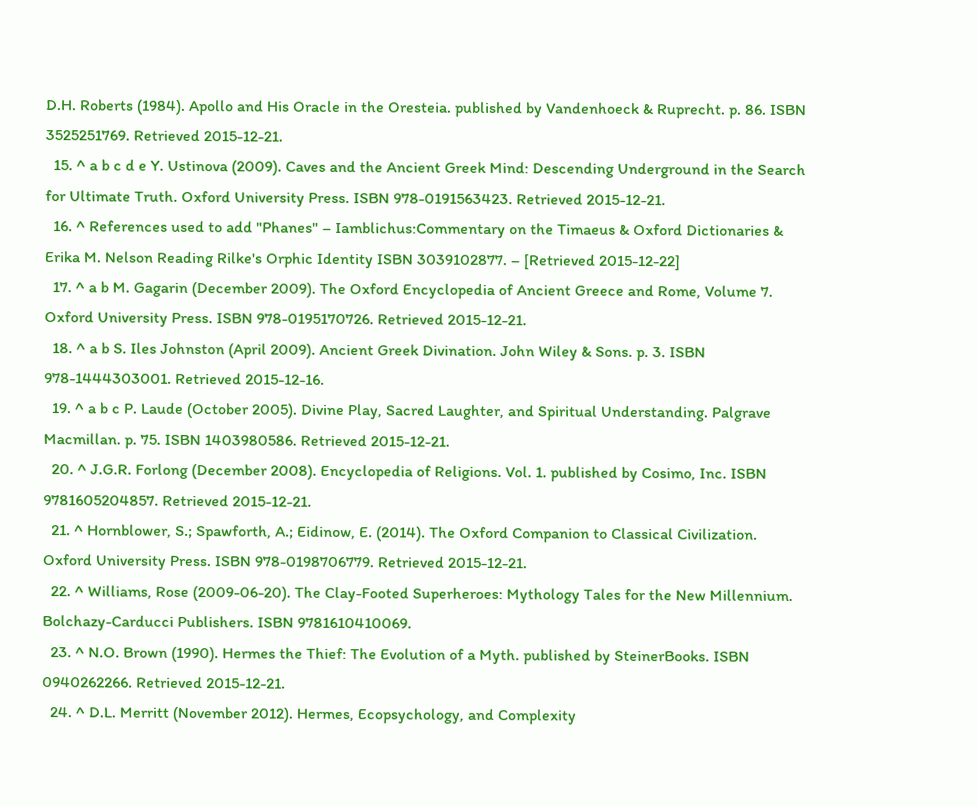D.H. Roberts (1984). Apollo and His Oracle in the Oresteia. published by Vandenhoeck & Ruprecht. p. 86. ISBN 3525251769. Retrieved 2015-12-21.
  15. ^ a b c d e Y. Ustinova (2009). Caves and the Ancient Greek Mind: Descending Underground in the Search for Ultimate Truth. Oxford University Press. ISBN 978-0191563423. Retrieved 2015-12-21.
  16. ^ References used to add "Phanes" – Iamblichus:Commentary on the Timaeus & Oxford Dictionaries & Erika M. Nelson Reading Rilke's Orphic Identity ISBN 3039102877. – [Retrieved 2015-12-22]
  17. ^ a b M. Gagarin (December 2009). The Oxford Encyclopedia of Ancient Greece and Rome, Volume 7. Oxford University Press. ISBN 978-0195170726. Retrieved 2015-12-21.
  18. ^ a b S. Iles Johnston (April 2009). Ancient Greek Divination. John Wiley & Sons. p. 3. ISBN 978-1444303001. Retrieved 2015-12-16.
  19. ^ a b c P. Laude (October 2005). Divine Play, Sacred Laughter, and Spiritual Understanding. Palgrave Macmillan. p. 75. ISBN 1403980586. Retrieved 2015-12-21.
  20. ^ J.G.R. Forlong (December 2008). Encyclopedia of Religions. Vol. 1. published by Cosimo, Inc. ISBN 9781605204857. Retrieved 2015-12-21.
  21. ^ Hornblower, S.; Spawforth, A.; Eidinow, E. (2014). The Oxford Companion to Classical Civilization. Oxford University Press. ISBN 978-0198706779. Retrieved 2015-12-21.
  22. ^ Williams, Rose (2009-06-20). The Clay-Footed Superheroes: Mythology Tales for the New Millennium. Bolchazy-Carducci Publishers. ISBN 9781610410069.
  23. ^ N.O. Brown (1990). Hermes the Thief: The Evolution of a Myth. published by SteinerBooks. ISBN 0940262266. Retrieved 2015-12-21.
  24. ^ D.L. Merritt (November 2012). Hermes, Ecopsychology, and Complexity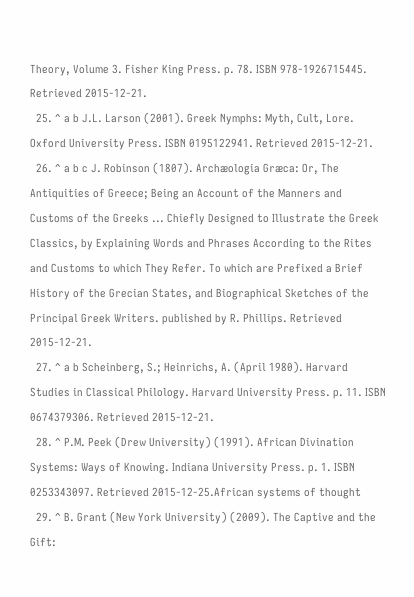Theory, Volume 3. Fisher King Press. p. 78. ISBN 978-1926715445. Retrieved 2015-12-21.
  25. ^ a b J.L. Larson (2001). Greek Nymphs: Myth, Cult, Lore. Oxford University Press. ISBN 0195122941. Retrieved 2015-12-21.
  26. ^ a b c J. Robinson (1807). Archæologia Græca: Or, The Antiquities of Greece; Being an Account of the Manners and Customs of the Greeks ... Chiefly Designed to Illustrate the Greek Classics, by Explaining Words and Phrases According to the Rites and Customs to which They Refer. To which are Prefixed a Brief History of the Grecian States, and Biographical Sketches of the Principal Greek Writers. published by R. Phillips. Retrieved 2015-12-21.
  27. ^ a b Scheinberg, S.; Heinrichs, A. (April 1980). Harvard Studies in Classical Philology. Harvard University Press. p. 11. ISBN 0674379306. Retrieved 2015-12-21.
  28. ^ P.M. Peek (Drew University) (1991). African Divination Systems: Ways of Knowing. Indiana University Press. p. 1. ISBN 0253343097. Retrieved 2015-12-25.African systems of thought
  29. ^ B. Grant (New York University) (2009). The Captive and the Gift: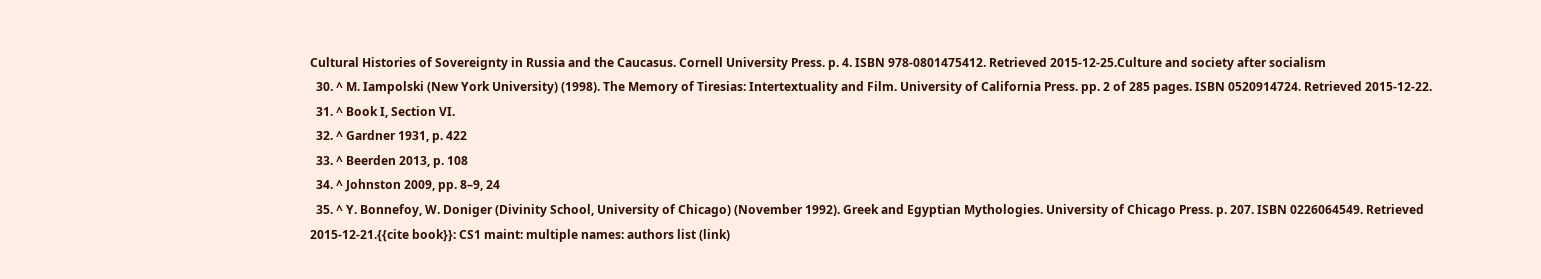Cultural Histories of Sovereignty in Russia and the Caucasus. Cornell University Press. p. 4. ISBN 978-0801475412. Retrieved 2015-12-25.Culture and society after socialism
  30. ^ M. Iampolski (New York University) (1998). The Memory of Tiresias: Intertextuality and Film. University of California Press. pp. 2 of 285 pages. ISBN 0520914724. Retrieved 2015-12-22.
  31. ^ Book I, Section VI.
  32. ^ Gardner 1931, p. 422
  33. ^ Beerden 2013, p. 108
  34. ^ Johnston 2009, pp. 8–9, 24
  35. ^ Y. Bonnefoy, W. Doniger (Divinity School, University of Chicago) (November 1992). Greek and Egyptian Mythologies. University of Chicago Press. p. 207. ISBN 0226064549. Retrieved 2015-12-21.{{cite book}}: CS1 maint: multiple names: authors list (link)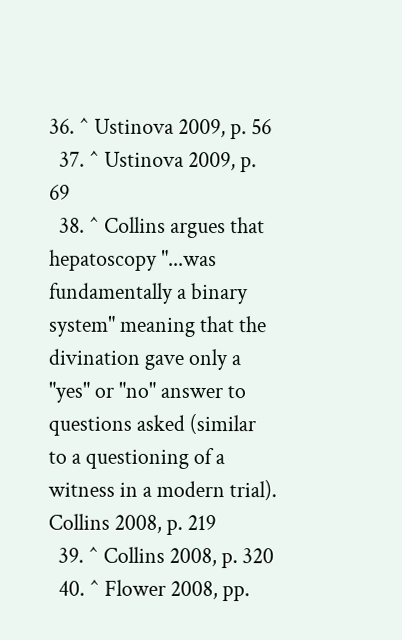36. ^ Ustinova 2009, p. 56
  37. ^ Ustinova 2009, p. 69
  38. ^ Collins argues that hepatoscopy "...was fundamentally a binary system" meaning that the divination gave only a "yes" or "no" answer to questions asked (similar to a questioning of a witness in a modern trial). Collins 2008, p. 219
  39. ^ Collins 2008, p. 320
  40. ^ Flower 2008, pp.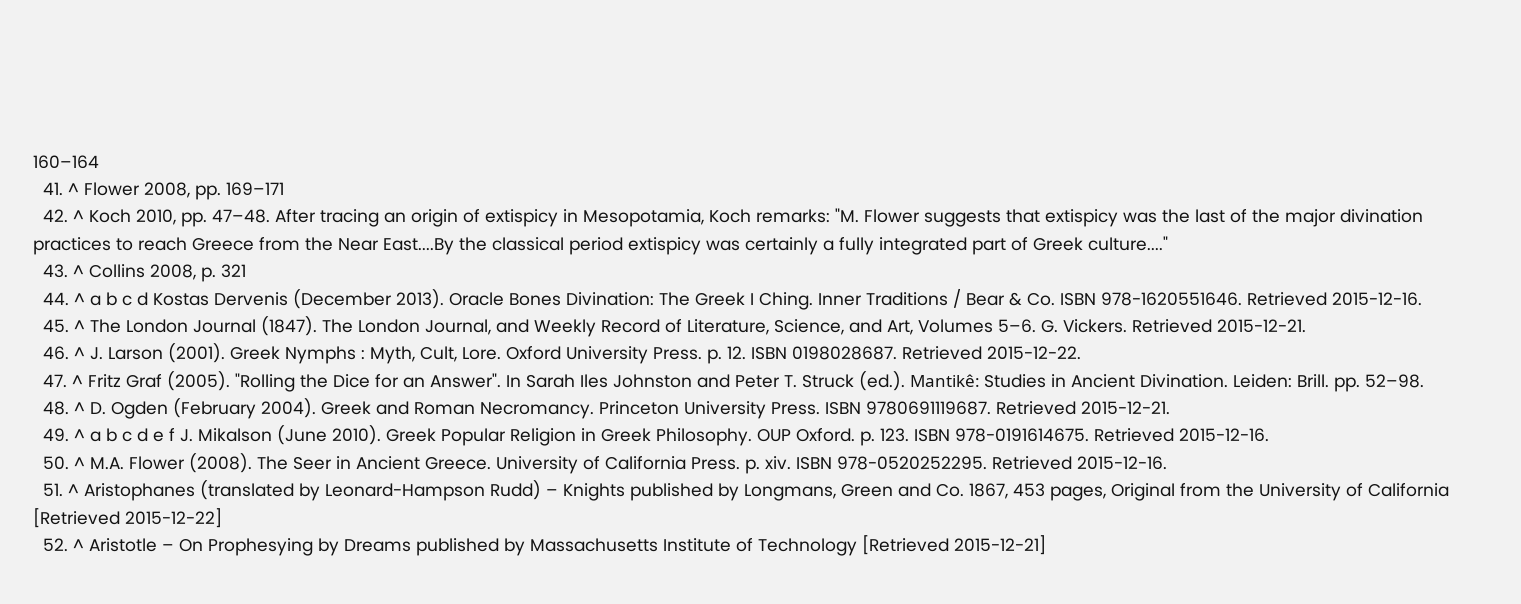160–164
  41. ^ Flower 2008, pp. 169–171
  42. ^ Koch 2010, pp. 47–48. After tracing an origin of extispicy in Mesopotamia, Koch remarks: "M. Flower suggests that extispicy was the last of the major divination practices to reach Greece from the Near East....By the classical period extispicy was certainly a fully integrated part of Greek culture...."
  43. ^ Collins 2008, p. 321
  44. ^ a b c d Kostas Dervenis (December 2013). Oracle Bones Divination: The Greek I Ching. Inner Traditions / Bear & Co. ISBN 978-1620551646. Retrieved 2015-12-16.
  45. ^ The London Journal (1847). The London Journal, and Weekly Record of Literature, Science, and Art, Volumes 5–6. G. Vickers. Retrieved 2015-12-21.
  46. ^ J. Larson (2001). Greek Nymphs : Myth, Cult, Lore. Oxford University Press. p. 12. ISBN 0198028687. Retrieved 2015-12-22.
  47. ^ Fritz Graf (2005). "Rolling the Dice for an Answer". In Sarah Iles Johnston and Peter T. Struck (ed.). Mantikê: Studies in Ancient Divination. Leiden: Brill. pp. 52–98.
  48. ^ D. Ogden (February 2004). Greek and Roman Necromancy. Princeton University Press. ISBN 9780691119687. Retrieved 2015-12-21.
  49. ^ a b c d e f J. Mikalson (June 2010). Greek Popular Religion in Greek Philosophy. OUP Oxford. p. 123. ISBN 978-0191614675. Retrieved 2015-12-16.
  50. ^ M.A. Flower (2008). The Seer in Ancient Greece. University of California Press. p. xiv. ISBN 978-0520252295. Retrieved 2015-12-16.
  51. ^ Aristophanes (translated by Leonard-Hampson Rudd) – Knights published by Longmans, Green and Co. 1867, 453 pages, Original from the University of California [Retrieved 2015-12-22]
  52. ^ Aristotle – On Prophesying by Dreams published by Massachusetts Institute of Technology [Retrieved 2015-12-21]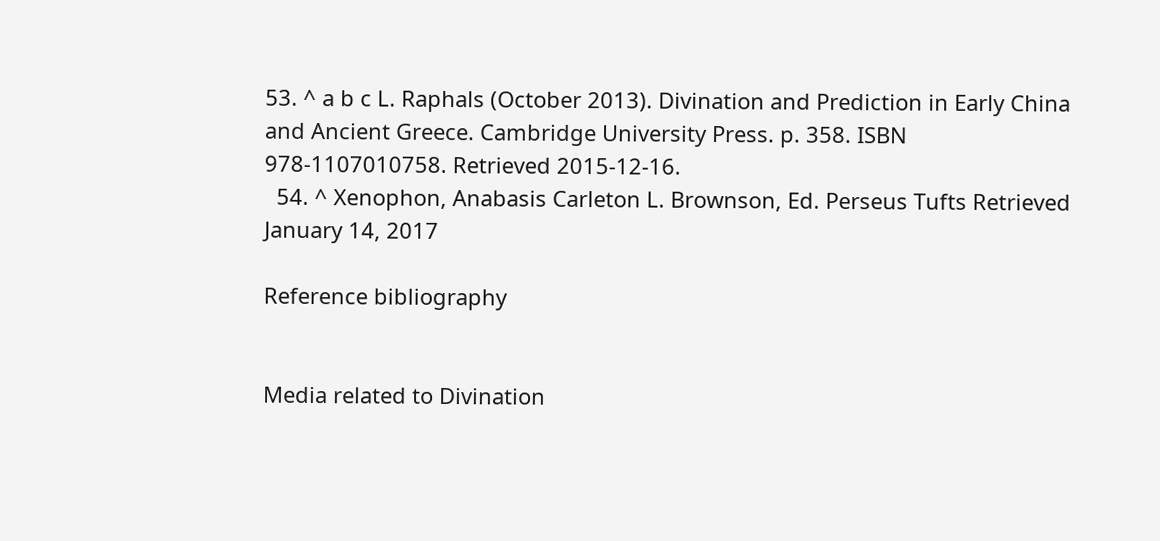53. ^ a b c L. Raphals (October 2013). Divination and Prediction in Early China and Ancient Greece. Cambridge University Press. p. 358. ISBN 978-1107010758. Retrieved 2015-12-16.
  54. ^ Xenophon, Anabasis Carleton L. Brownson, Ed. Perseus Tufts Retrieved January 14, 2017

Reference bibliography


Media related to Divination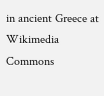in ancient Greece at Wikimedia Commons